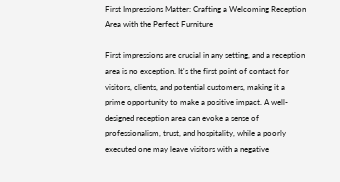First Impressions Matter: Crafting a Welcoming Reception Area with the Perfect Furniture

First impressions are crucial in any setting, and a reception area is no exception. It's the first point of contact for visitors, clients, and potential customers, making it a prime opportunity to make a positive impact. A well-designed reception area can evoke a sense of professionalism, trust, and hospitality, while a poorly executed one may leave visitors with a negative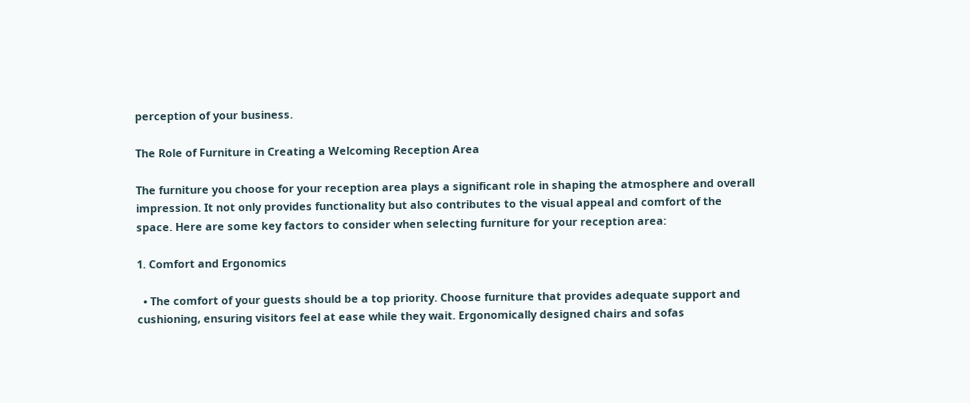perception of your business.

The Role of Furniture in Creating a Welcoming Reception Area

The furniture you choose for your reception area plays a significant role in shaping the atmosphere and overall impression. It not only provides functionality but also contributes to the visual appeal and comfort of the space. Here are some key factors to consider when selecting furniture for your reception area:

1. Comfort and Ergonomics

  • The comfort of your guests should be a top priority. Choose furniture that provides adequate support and cushioning, ensuring visitors feel at ease while they wait. Ergonomically designed chairs and sofas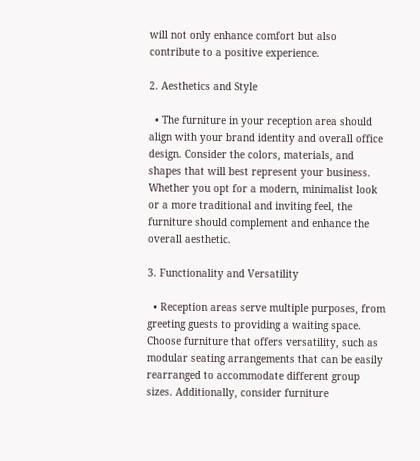will not only enhance comfort but also contribute to a positive experience.

2. Aesthetics and Style

  • The furniture in your reception area should align with your brand identity and overall office design. Consider the colors, materials, and shapes that will best represent your business. Whether you opt for a modern, minimalist look or a more traditional and inviting feel, the furniture should complement and enhance the overall aesthetic.

3. Functionality and Versatility

  • Reception areas serve multiple purposes, from greeting guests to providing a waiting space. Choose furniture that offers versatility, such as modular seating arrangements that can be easily rearranged to accommodate different group sizes. Additionally, consider furniture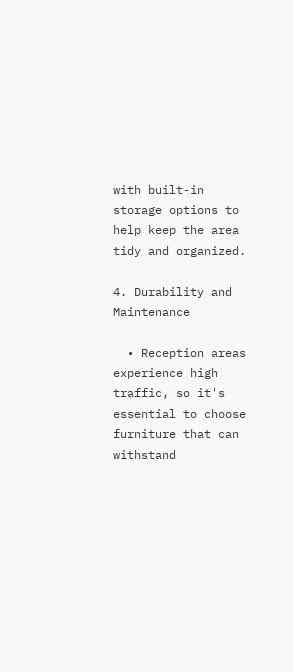with built-in storage options to help keep the area tidy and organized.

4. Durability and Maintenance

  • Reception areas experience high traffic, so it's essential to choose furniture that can withstand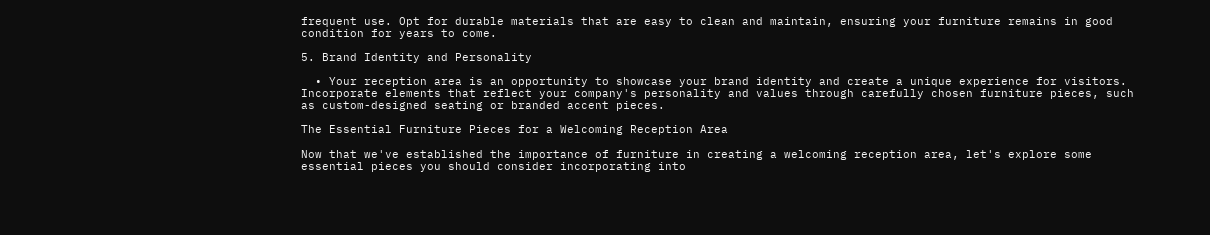frequent use. Opt for durable materials that are easy to clean and maintain, ensuring your furniture remains in good condition for years to come.

5. Brand Identity and Personality

  • Your reception area is an opportunity to showcase your brand identity and create a unique experience for visitors. Incorporate elements that reflect your company's personality and values through carefully chosen furniture pieces, such as custom-designed seating or branded accent pieces.

The Essential Furniture Pieces for a Welcoming Reception Area

Now that we've established the importance of furniture in creating a welcoming reception area, let's explore some essential pieces you should consider incorporating into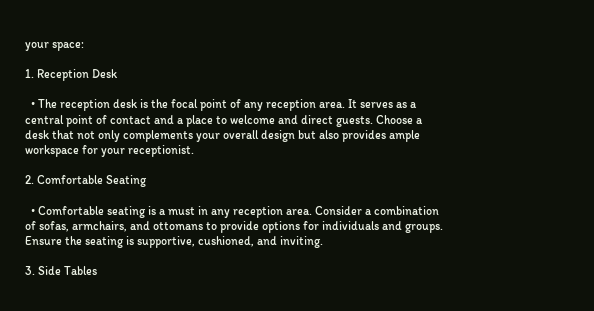your space:

1. Reception Desk

  • The reception desk is the focal point of any reception area. It serves as a central point of contact and a place to welcome and direct guests. Choose a desk that not only complements your overall design but also provides ample workspace for your receptionist.

2. Comfortable Seating

  • Comfortable seating is a must in any reception area. Consider a combination of sofas, armchairs, and ottomans to provide options for individuals and groups. Ensure the seating is supportive, cushioned, and inviting.

3. Side Tables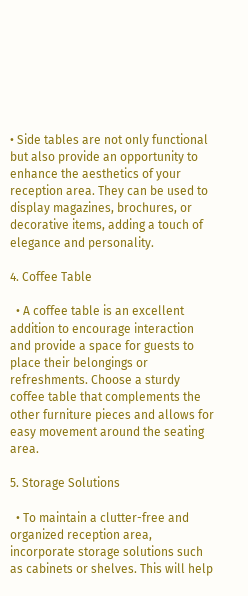• Side tables are not only functional but also provide an opportunity to enhance the aesthetics of your reception area. They can be used to display magazines, brochures, or decorative items, adding a touch of elegance and personality.

4. Coffee Table

  • A coffee table is an excellent addition to encourage interaction and provide a space for guests to place their belongings or refreshments. Choose a sturdy coffee table that complements the other furniture pieces and allows for easy movement around the seating area.

5. Storage Solutions

  • To maintain a clutter-free and organized reception area, incorporate storage solutions such as cabinets or shelves. This will help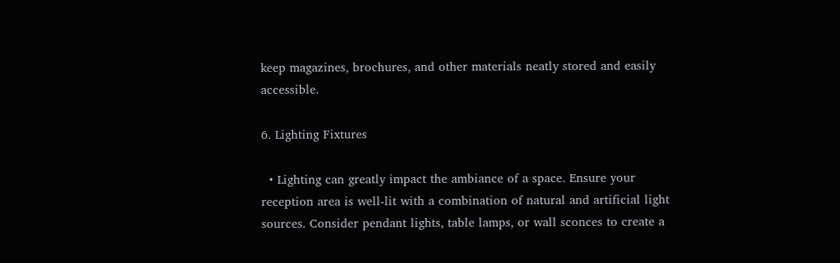keep magazines, brochures, and other materials neatly stored and easily accessible.

6. Lighting Fixtures

  • Lighting can greatly impact the ambiance of a space. Ensure your reception area is well-lit with a combination of natural and artificial light sources. Consider pendant lights, table lamps, or wall sconces to create a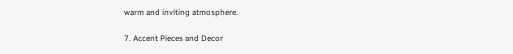warm and inviting atmosphere.

7. Accent Pieces and Decor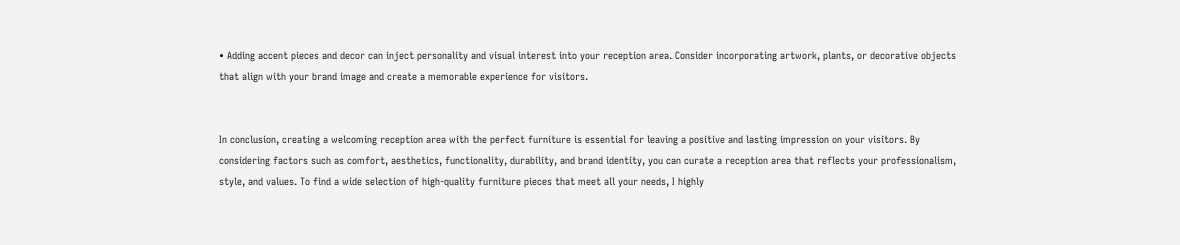• Adding accent pieces and decor can inject personality and visual interest into your reception area. Consider incorporating artwork, plants, or decorative objects that align with your brand image and create a memorable experience for visitors.


In conclusion, creating a welcoming reception area with the perfect furniture is essential for leaving a positive and lasting impression on your visitors. By considering factors such as comfort, aesthetics, functionality, durability, and brand identity, you can curate a reception area that reflects your professionalism, style, and values. To find a wide selection of high-quality furniture pieces that meet all your needs, I highly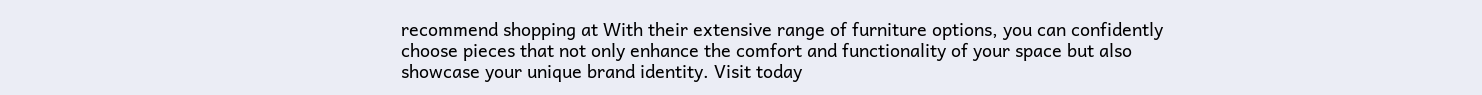recommend shopping at With their extensive range of furniture options, you can confidently choose pieces that not only enhance the comfort and functionality of your space but also showcase your unique brand identity. Visit today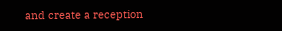and create a reception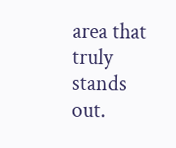area that truly stands out.